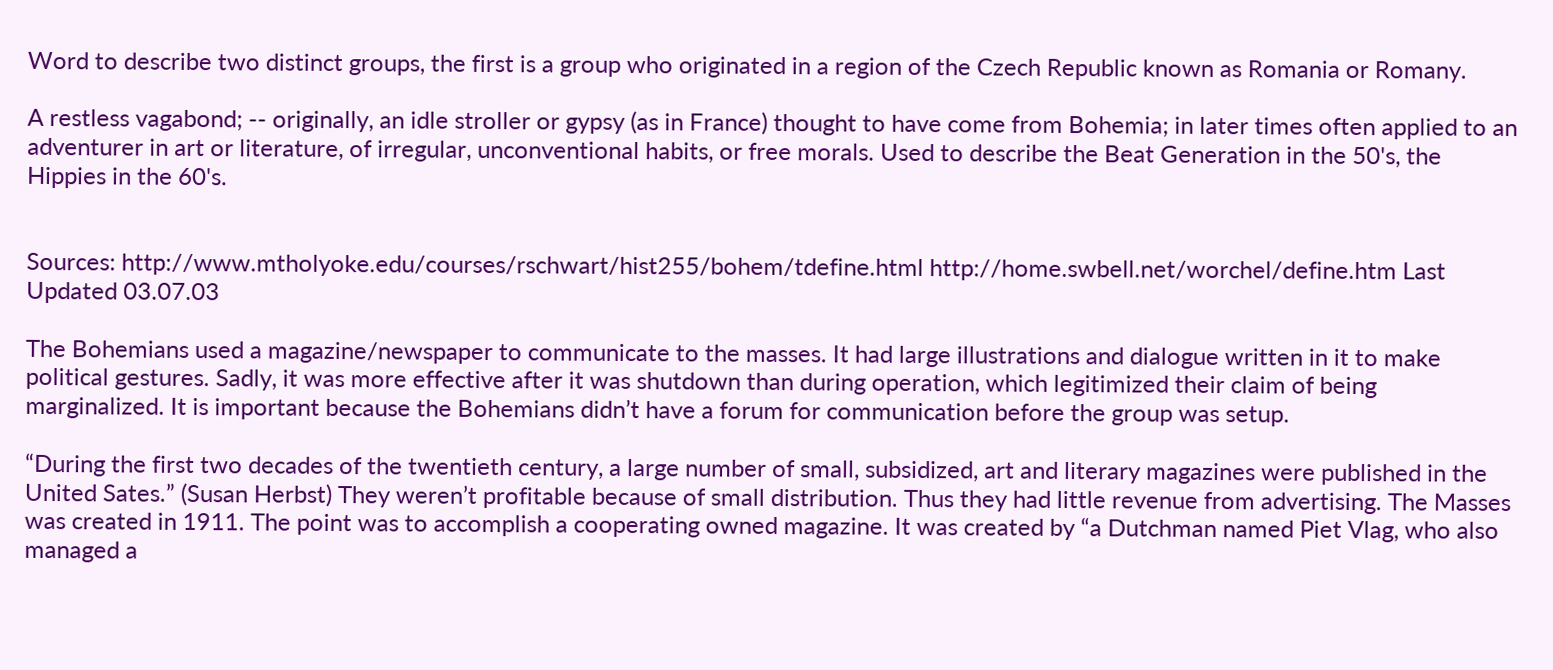Word to describe two distinct groups, the first is a group who originated in a region of the Czech Republic known as Romania or Romany.

A restless vagabond; -- originally, an idle stroller or gypsy (as in France) thought to have come from Bohemia; in later times often applied to an adventurer in art or literature, of irregular, unconventional habits, or free morals. Used to describe the Beat Generation in the 50's, the Hippies in the 60's.


Sources: http://www.mtholyoke.edu/courses/rschwart/hist255/bohem/tdefine.html http://home.swbell.net/worchel/define.htm Last Updated 03.07.03

The Bohemians used a magazine/newspaper to communicate to the masses. It had large illustrations and dialogue written in it to make political gestures. Sadly, it was more effective after it was shutdown than during operation, which legitimized their claim of being marginalized. It is important because the Bohemians didn’t have a forum for communication before the group was setup.

“During the first two decades of the twentieth century, a large number of small, subsidized, art and literary magazines were published in the United Sates.” (Susan Herbst) They weren’t profitable because of small distribution. Thus they had little revenue from advertising. The Masses was created in 1911. The point was to accomplish a cooperating owned magazine. It was created by “a Dutchman named Piet Vlag, who also managed a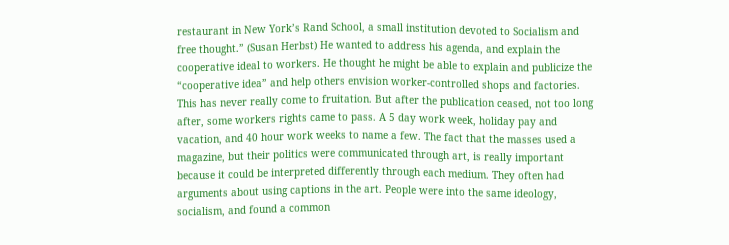restaurant in New York’s Rand School, a small institution devoted to Socialism and free thought.” (Susan Herbst) He wanted to address his agenda, and explain the cooperative ideal to workers. He thought he might be able to explain and publicize the “cooperative idea” and help others envision worker-controlled shops and factories. This has never really come to fruitation. But after the publication ceased, not too long after, some workers rights came to pass. A 5 day work week, holiday pay and vacation, and 40 hour work weeks to name a few. The fact that the masses used a magazine, but their politics were communicated through art, is really important because it could be interpreted differently through each medium. They often had arguments about using captions in the art. People were into the same ideology, socialism, and found a common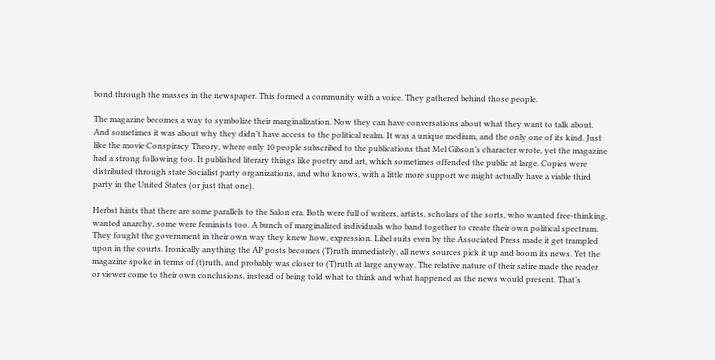bond through the masses in the newspaper. This formed a community with a voice. They gathered behind those people.

The magazine becomes a way to symbolize their marginalization. Now they can have conversations about what they want to talk about. And sometimes it was about why they didn’t have access to the political realm. It was a unique medium, and the only one of its kind. Just like the movie Conspiracy Theory, where only 10 people subscribed to the publications that Mel Gibson’s character wrote, yet the magazine had a strong following too. It published literary things like poetry and art, which sometimes offended the public at large. Copies were distributed through state Socialist party organizations, and who knows, with a little more support we might actually have a viable third party in the United States (or just that one).

Herbst hints that there are some parallels to the Salon era. Both were full of writers, artists, scholars of the sorts, who wanted free-thinking, wanted anarchy, some were feminists too. A bunch of marginalized individuals who band together to create their own political spectrum. They fought the government in their own way they knew how, expression. Libel suits even by the Associated Press made it get trampled upon in the courts. Ironically anything the AP posts becomes (T)ruth immediately, all news sources pick it up and boom its news. Yet the magazine spoke in terms of (t)ruth, and probably was closer to (T)ruth at large anyway. The relative nature of their satire made the reader or viewer come to their own conclusions, instead of being told what to think and what happened as the news would present. That’s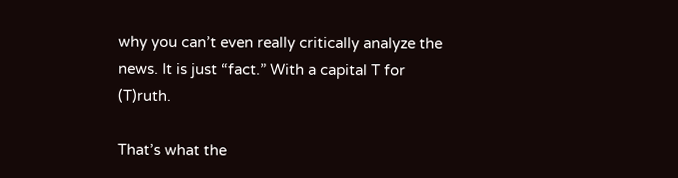why you can’t even really critically analyze the news. It is just “fact.” With a capital T for (T)ruth.

That’s what the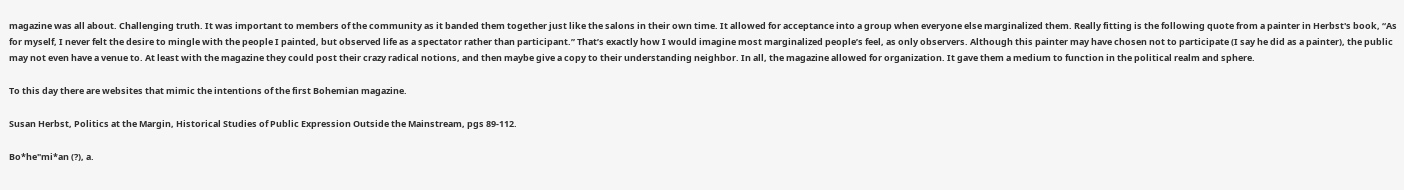magazine was all about. Challenging truth. It was important to members of the community as it banded them together just like the salons in their own time. It allowed for acceptance into a group when everyone else marginalized them. Really fitting is the following quote from a painter in Herbst's book, “As for myself, I never felt the desire to mingle with the people I painted, but observed life as a spectator rather than participant.” That’s exactly how I would imagine most marginalized people’s feel, as only observers. Although this painter may have chosen not to participate (I say he did as a painter), the public may not even have a venue to. At least with the magazine they could post their crazy radical notions, and then maybe give a copy to their understanding neighbor. In all, the magazine allowed for organization. It gave them a medium to function in the political realm and sphere.

To this day there are websites that mimic the intentions of the first Bohemian magazine.

Susan Herbst, Politics at the Margin, Historical Studies of Public Expression Outside the Mainstream, pgs 89-112.

Bo*he"mi*an (?), a.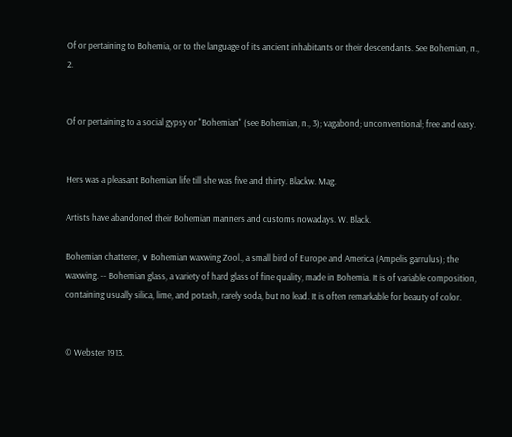Of or pertaining to Bohemia, or to the language of its ancient inhabitants or their descendants. See Bohemian, n., 2.


Of or pertaining to a social gypsy or "Bohemian" (see Bohemian, n., 3); vagabond; unconventional; free and easy.


Hers was a pleasant Bohemian life till she was five and thirty. Blackw. Mag.

Artists have abandoned their Bohemian manners and customs nowadays. W. Black.

Bohemian chatterer, ∨ Bohemian waxwing Zool., a small bird of Europe and America (Ampelis garrulus); the waxwing. -- Bohemian glass, a variety of hard glass of fine quality, made in Bohemia. It is of variable composition, containing usually silica, lime, and potash, rarely soda, but no lead. It is often remarkable for beauty of color.


© Webster 1913.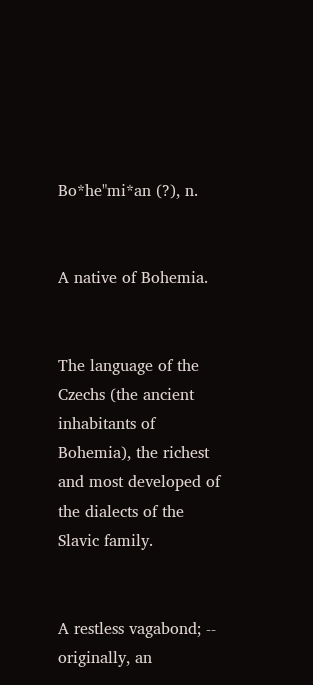Bo*he"mi*an (?), n.


A native of Bohemia.


The language of the Czechs (the ancient inhabitants of Bohemia), the richest and most developed of the dialects of the Slavic family.


A restless vagabond; -- originally, an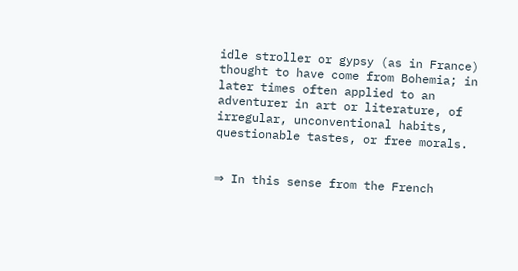idle stroller or gypsy (as in France) thought to have come from Bohemia; in later times often applied to an adventurer in art or literature, of irregular, unconventional habits, questionable tastes, or free morals.


⇒ In this sense from the French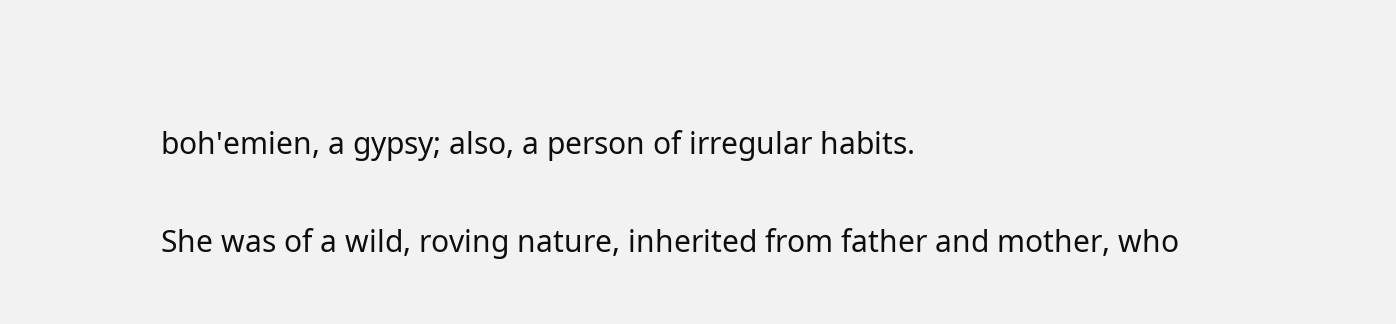boh'emien, a gypsy; also, a person of irregular habits.

She was of a wild, roving nature, inherited from father and mother, who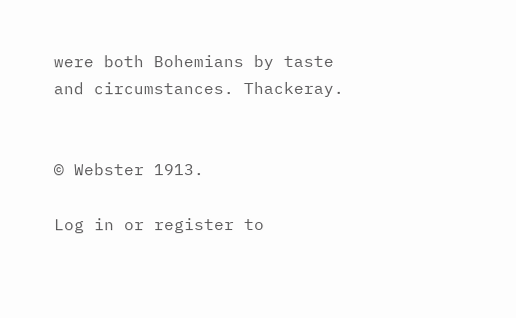were both Bohemians by taste and circumstances. Thackeray.


© Webster 1913.

Log in or register to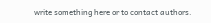write something here or to contact authors.